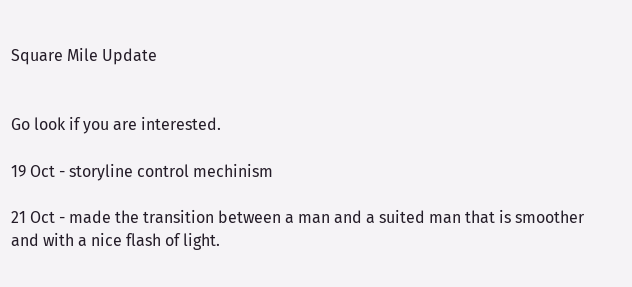Square Mile Update


Go look if you are interested.

19 Oct - storyline control mechinism

21 Oct - made the transition between a man and a suited man that is smoother and with a nice flash of light.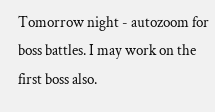Tomorrow night - autozoom for boss battles. I may work on the first boss also.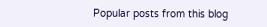Popular posts from this blog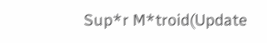Sup*r M*troid(Update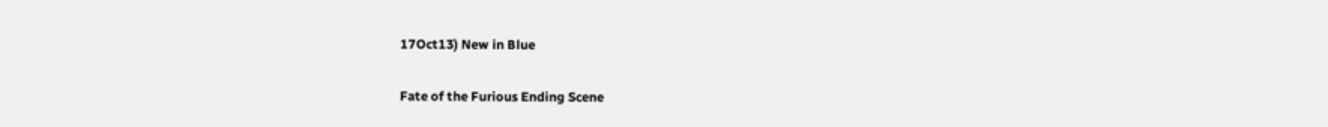17Oct13) New in Blue

Fate of the Furious Ending Scene